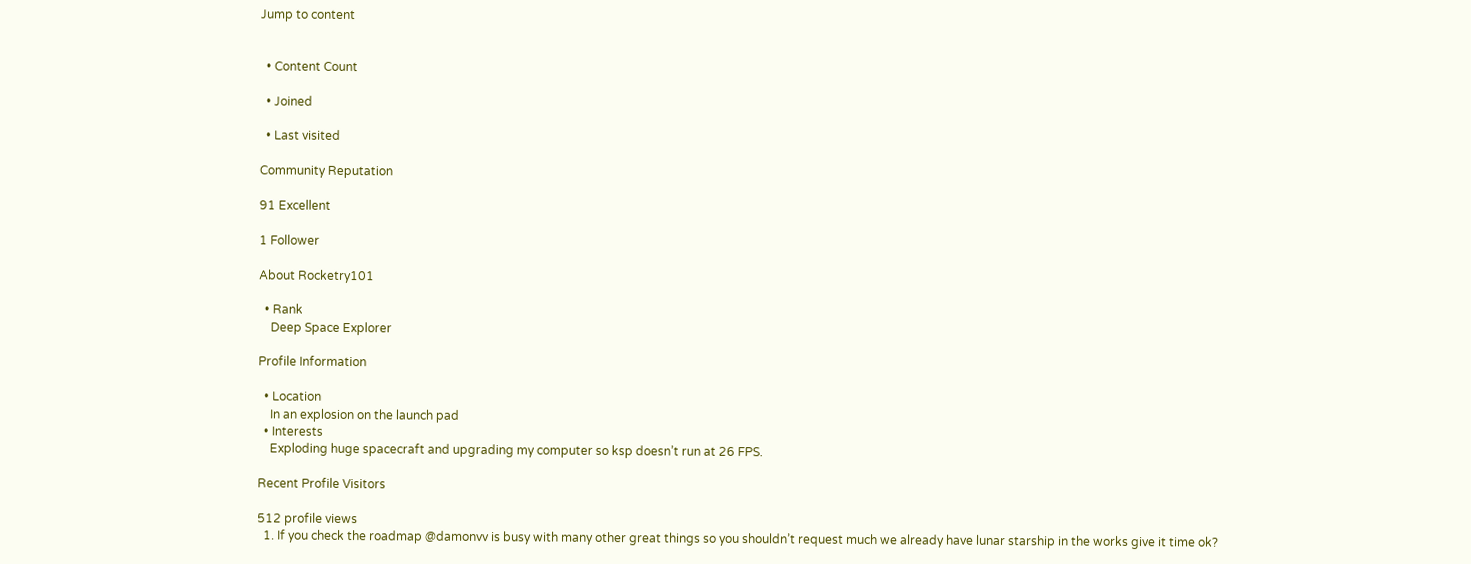Jump to content


  • Content Count

  • Joined

  • Last visited

Community Reputation

91 Excellent

1 Follower

About Rocketry101

  • Rank
    Deep Space Explorer

Profile Information

  • Location
    In an explosion on the launch pad
  • Interests
    Exploding huge spacecraft and upgrading my computer so ksp doesn’t run at 26 FPS.

Recent Profile Visitors

512 profile views
  1. If you check the roadmap @damonvv is busy with many other great things so you shouldn’t request much we already have lunar starship in the works give it time ok?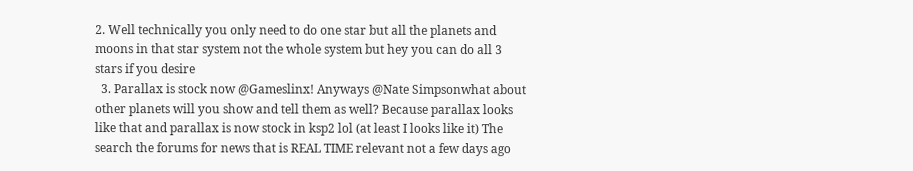2. Well technically you only need to do one star but all the planets and moons in that star system not the whole system but hey you can do all 3 stars if you desire
  3. Parallax is stock now @Gameslinx! Anyways @Nate Simpsonwhat about other planets will you show and tell them as well? Because parallax looks like that and parallax is now stock in ksp2 lol (at least I looks like it) The search the forums for news that is REAL TIME relevant not a few days ago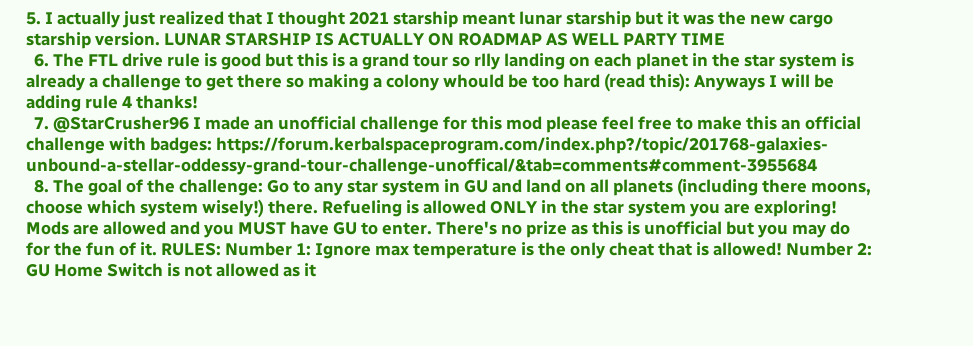5. I actually just realized that I thought 2021 starship meant lunar starship but it was the new cargo starship version. LUNAR STARSHIP IS ACTUALLY ON ROADMAP AS WELL PARTY TIME
  6. The FTL drive rule is good but this is a grand tour so rlly landing on each planet in the star system is already a challenge to get there so making a colony whould be too hard (read this): Anyways I will be adding rule 4 thanks!
  7. @StarCrusher96 I made an unofficial challenge for this mod please feel free to make this an official challenge with badges: https://forum.kerbalspaceprogram.com/index.php?/topic/201768-galaxies-unbound-a-stellar-oddessy-grand-tour-challenge-unoffical/&tab=comments#comment-3955684
  8. The goal of the challenge: Go to any star system in GU and land on all planets (including there moons, choose which system wisely!) there. Refueling is allowed ONLY in the star system you are exploring! Mods are allowed and you MUST have GU to enter. There's no prize as this is unofficial but you may do for the fun of it. RULES: Number 1: Ignore max temperature is the only cheat that is allowed! Number 2: GU Home Switch is not allowed as it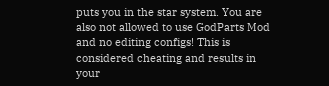puts you in the star system. You are also not allowed to use GodParts Mod and no editing configs! This is considered cheating and results in your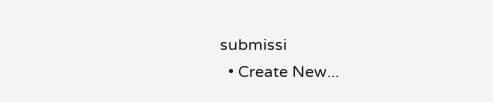submissi
  • Create New...